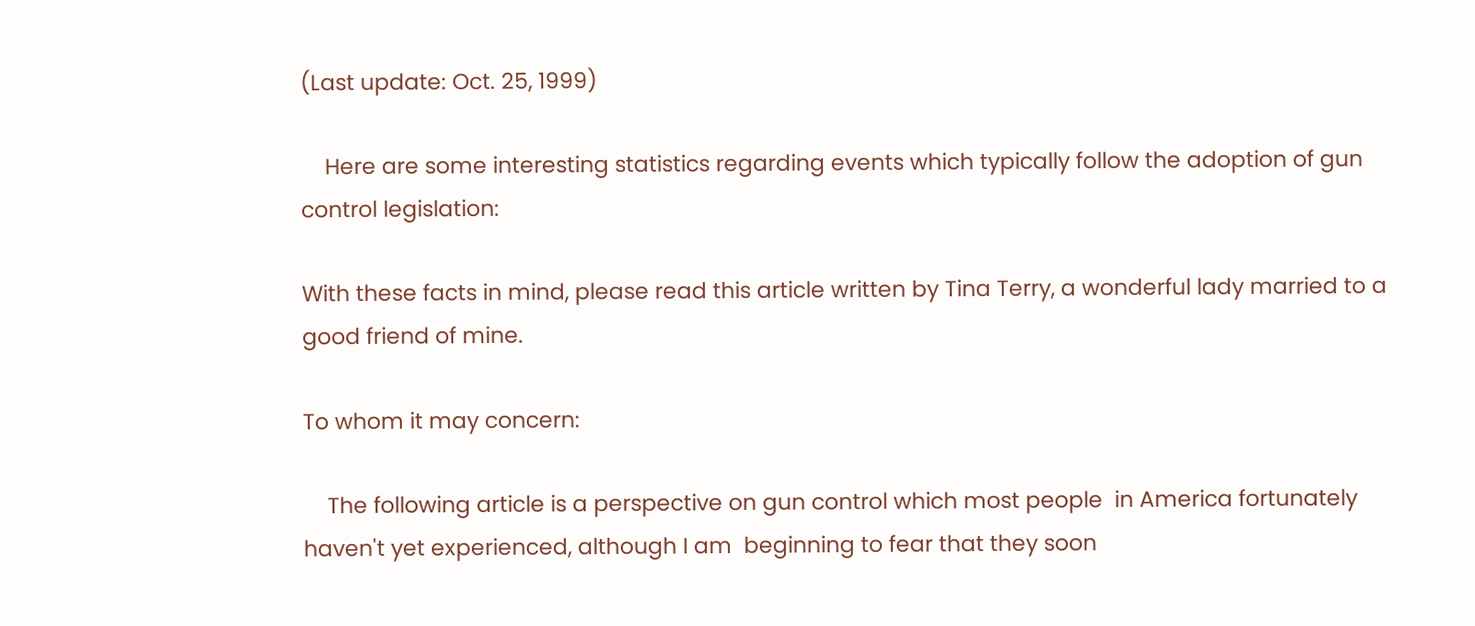(Last update: Oct. 25, 1999)

    Here are some interesting statistics regarding events which typically follow the adoption of gun control legislation:

With these facts in mind, please read this article written by Tina Terry, a wonderful lady married to a good friend of mine.

To whom it may concern:

    The following article is a perspective on gun control which most people  in America fortunately haven't yet experienced, although I am  beginning to fear that they soon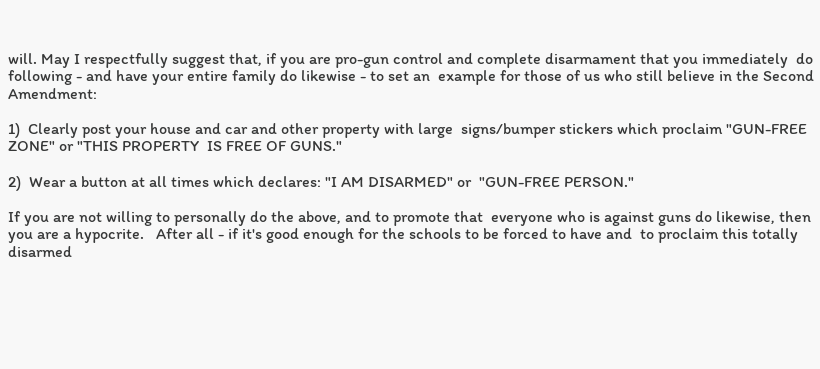will. May I respectfully suggest that, if you are pro-gun control and complete disarmament that you immediately  do following - and have your entire family do likewise - to set an  example for those of us who still believe in the Second Amendment:

1)  Clearly post your house and car and other property with large  signs/bumper stickers which proclaim "GUN-FREE ZONE" or "THIS PROPERTY  IS FREE OF GUNS."

2)  Wear a button at all times which declares: "I AM DISARMED" or  "GUN-FREE PERSON."

If you are not willing to personally do the above, and to promote that  everyone who is against guns do likewise, then you are a hypocrite.   After all - if it's good enough for the schools to be forced to have and  to proclaim this totally disarmed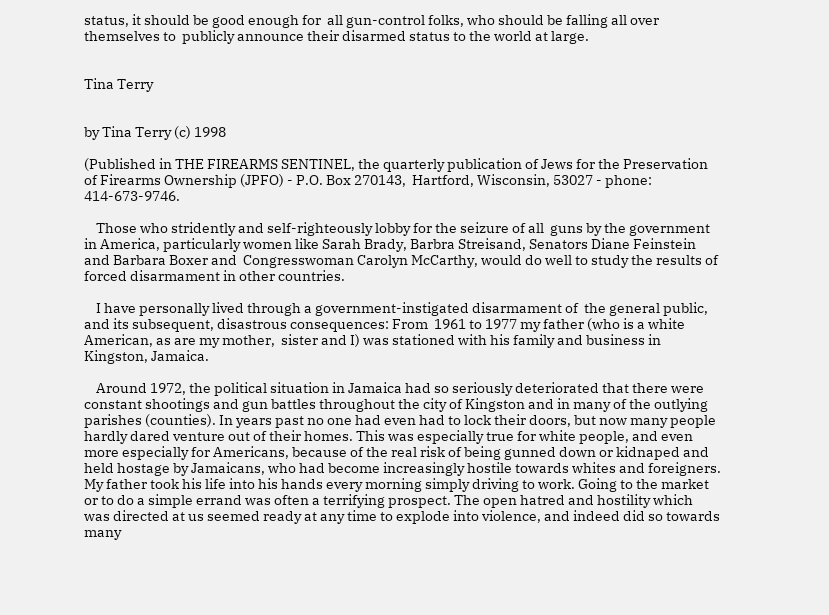status, it should be good enough for  all gun-control folks, who should be falling all over themselves to  publicly announce their disarmed status to the world at large.


Tina Terry


by Tina Terry (c) 1998

(Published in THE FIREARMS SENTINEL, the quarterly publication of Jews for the Preservation of Firearms Ownership (JPFO) - P.O. Box 270143,  Hartford, Wisconsin, 53027 - phone: 414-673-9746.

    Those who stridently and self-righteously lobby for the seizure of all  guns by the government in America, particularly women like Sarah Brady, Barbra Streisand, Senators Diane Feinstein and Barbara Boxer and  Congresswoman Carolyn McCarthy, would do well to study the results of  forced disarmament in other countries.

    I have personally lived through a government-instigated disarmament of  the general public, and its subsequent, disastrous consequences: From  1961 to 1977 my father (who is a white American, as are my mother,  sister and I) was stationed with his family and business in Kingston, Jamaica.

    Around 1972, the political situation in Jamaica had so seriously deteriorated that there were constant shootings and gun battles throughout the city of Kingston and in many of the outlying parishes (counties). In years past no one had even had to lock their doors, but now many people hardly dared venture out of their homes. This was especially true for white people, and even more especially for Americans, because of the real risk of being gunned down or kidnaped and held hostage by Jamaicans, who had become increasingly hostile towards whites and foreigners. My father took his life into his hands every morning simply driving to work. Going to the market or to do a simple errand was often a terrifying prospect. The open hatred and hostility which was directed at us seemed ready at any time to explode into violence, and indeed did so towards many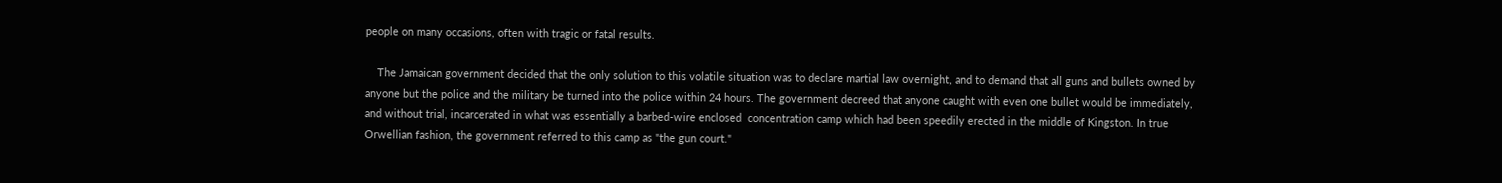people on many occasions, often with tragic or fatal results.

    The Jamaican government decided that the only solution to this volatile situation was to declare martial law overnight, and to demand that all guns and bullets owned by anyone but the police and the military be turned into the police within 24 hours. The government decreed that anyone caught with even one bullet would be immediately, and without trial, incarcerated in what was essentially a barbed-wire enclosed  concentration camp which had been speedily erected in the middle of Kingston. In true Orwellian fashion, the government referred to this camp as "the gun court."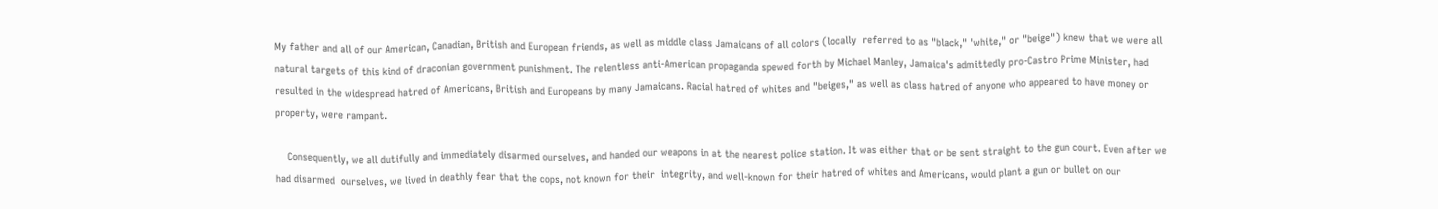My father and all of our American, Canadian, British and European friends, as well as middle class Jamaicans of all colors (locally  referred to as "black," 'white," or "beige") knew that we were all  natural targets of this kind of draconian government punishment. The relentless anti-American propaganda spewed forth by Michael Manley, Jamaica's admittedly pro-Castro Prime Minister, had resulted in the widespread hatred of Americans, British and Europeans by many Jamaicans. Racial hatred of whites and "beiges," as well as class hatred of anyone who appeared to have money or property, were rampant.

    Consequently, we all dutifully and immediately disarmed ourselves, and handed our weapons in at the nearest police station. It was either that or be sent straight to the gun court. Even after we had disarmed  ourselves, we lived in deathly fear that the cops, not known for their  integrity, and well-known for their hatred of whites and Americans, would plant a gun or bullet on our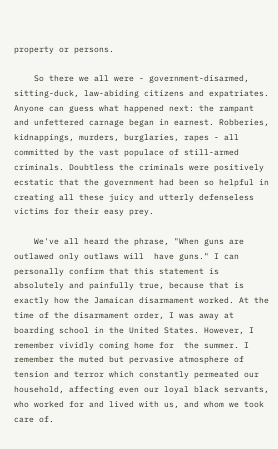property or persons.

    So there we all were - government-disarmed, sitting-duck, law-abiding citizens and expatriates. Anyone can guess what happened next: the rampant and unfettered carnage began in earnest. Robberies, kidnappings, murders, burglaries, rapes - all committed by the vast populace of still-armed criminals. Doubtless the criminals were positively ecstatic that the government had been so helpful in creating all these juicy and utterly defenseless victims for their easy prey.

    We've all heard the phrase, "When guns are outlawed only outlaws will  have guns." I can personally confirm that this statement is absolutely and painfully true, because that is exactly how the Jamaican disarmament worked. At the time of the disarmament order, I was away at boarding school in the United States. However, I remember vividly coming home for  the summer. I remember the muted but pervasive atmosphere of tension and terror which constantly permeated our household, affecting even our loyal black servants, who worked for and lived with us, and whom we took care of.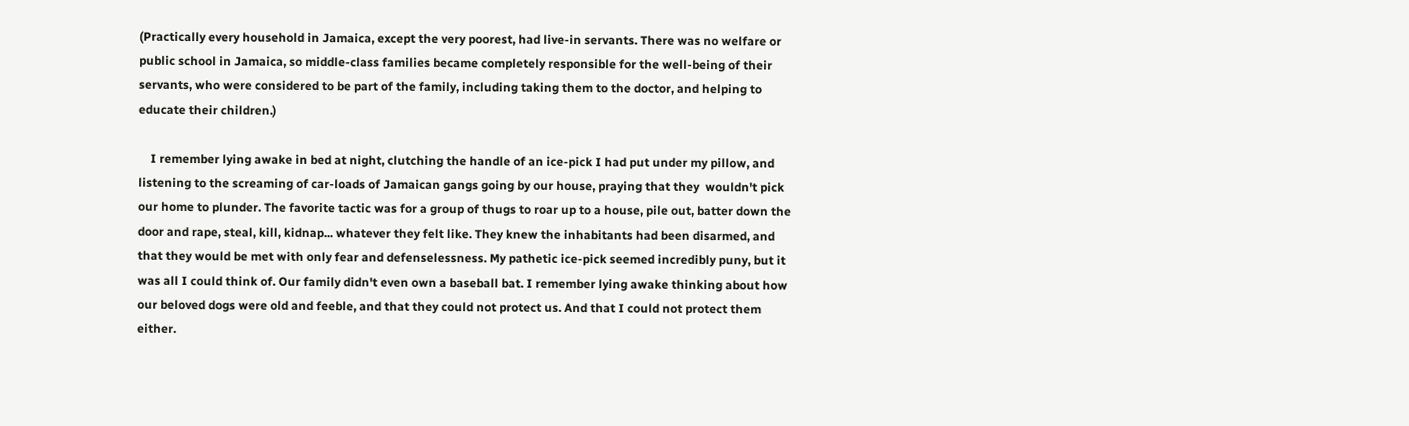(Practically every household in Jamaica, except the very poorest, had live-in servants. There was no welfare or public school in Jamaica, so middle-class families became completely responsible for the well-being of their servants, who were considered to be part of the family, including taking them to the doctor, and helping to educate their children.)

    I remember lying awake in bed at night, clutching the handle of an ice-pick I had put under my pillow, and listening to the screaming of car-loads of Jamaican gangs going by our house, praying that they  wouldn't pick our home to plunder. The favorite tactic was for a group of thugs to roar up to a house, pile out, batter down the door and rape, steal, kill, kidnap... whatever they felt like. They knew the inhabitants had been disarmed, and that they would be met with only fear and defenselessness. My pathetic ice-pick seemed incredibly puny, but it was all I could think of. Our family didn't even own a baseball bat. I remember lying awake thinking about how our beloved dogs were old and feeble, and that they could not protect us. And that I could not protect them either.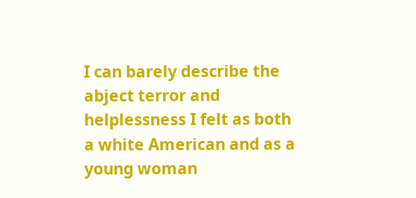I can barely describe the abject terror and helplessness I felt as both a white American and as a young woman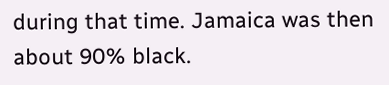during that time. Jamaica was then about 90% black.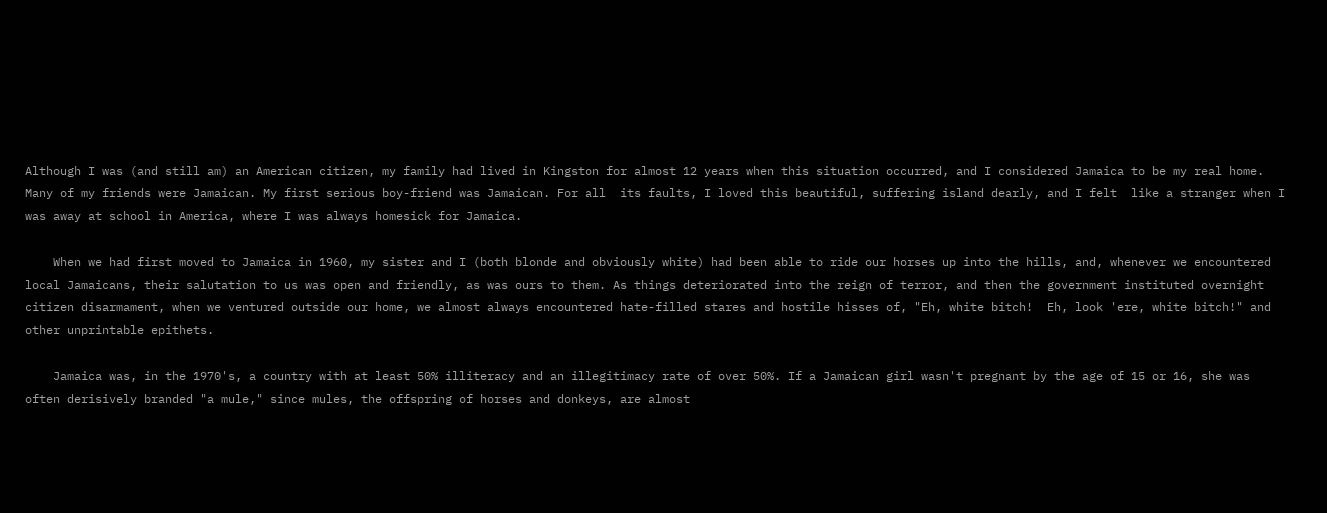Although I was (and still am) an American citizen, my family had lived in Kingston for almost 12 years when this situation occurred, and I considered Jamaica to be my real home. Many of my friends were Jamaican. My first serious boy-friend was Jamaican. For all  its faults, I loved this beautiful, suffering island dearly, and I felt  like a stranger when I was away at school in America, where I was always homesick for Jamaica.

    When we had first moved to Jamaica in 1960, my sister and I (both blonde and obviously white) had been able to ride our horses up into the hills, and, whenever we encountered local Jamaicans, their salutation to us was open and friendly, as was ours to them. As things deteriorated into the reign of terror, and then the government instituted overnight citizen disarmament, when we ventured outside our home, we almost always encountered hate-filled stares and hostile hisses of, "Eh, white bitch!  Eh, look 'ere, white bitch!" and other unprintable epithets.

    Jamaica was, in the 1970's, a country with at least 50% illiteracy and an illegitimacy rate of over 50%. If a Jamaican girl wasn't pregnant by the age of 15 or 16, she was often derisively branded "a mule," since mules, the offspring of horses and donkeys, are almost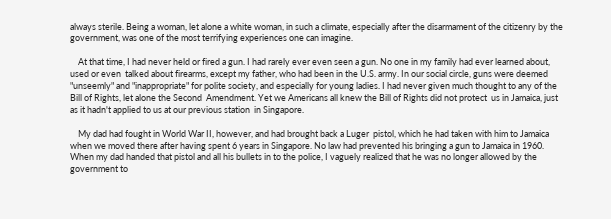always sterile. Being a woman, let alone a white woman, in such a climate, especially after the disarmament of the citizenry by the government, was one of the most terrifying experiences one can imagine.

    At that time, I had never held or fired a gun. I had rarely ever even seen a gun. No one in my family had ever learned about, used or even  talked about firearms, except my father, who had been in the U.S. army. In our social circle, guns were deemed "unseemly" and "inappropriate" for polite society, and especially for young ladies. I had never given much thought to any of the Bill of Rights, let alone the Second  Amendment. Yet we Americans all knew the Bill of Rights did not protect  us in Jamaica, just as it hadn't applied to us at our previous station  in Singapore.

    My dad had fought in World War II, however, and had brought back a Luger  pistol, which he had taken with him to Jamaica when we moved there after having spent 6 years in Singapore. No law had prevented his bringing a gun to Jamaica in 1960. When my dad handed that pistol and all his bullets in to the police, I vaguely realized that he was no longer allowed by the government to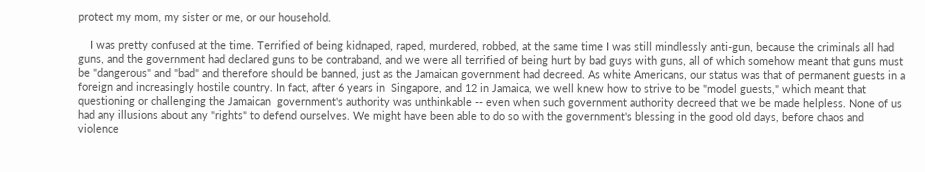protect my mom, my sister or me, or our household.

    I was pretty confused at the time. Terrified of being kidnaped, raped, murdered, robbed, at the same time I was still mindlessly anti-gun, because the criminals all had guns, and the government had declared guns to be contraband, and we were all terrified of being hurt by bad guys with guns, all of which somehow meant that guns must be "dangerous" and "bad" and therefore should be banned, just as the Jamaican government had decreed. As white Americans, our status was that of permanent guests in a foreign and increasingly hostile country. In fact, after 6 years in  Singapore, and 12 in Jamaica, we well knew how to strive to be "model guests," which meant that questioning or challenging the Jamaican  government's authority was unthinkable -- even when such government authority decreed that we be made helpless. None of us had any illusions about any "rights" to defend ourselves. We might have been able to do so with the government's blessing in the good old days, before chaos and violence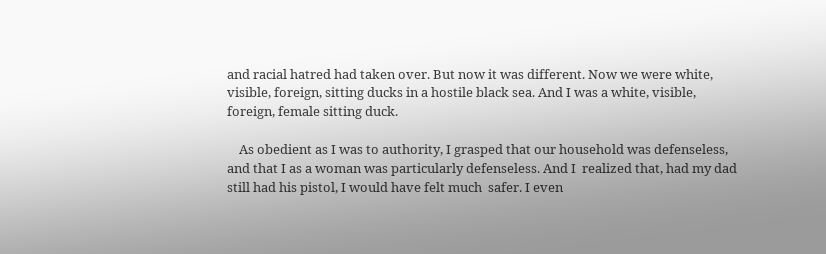and racial hatred had taken over. But now it was different. Now we were white, visible, foreign, sitting ducks in a hostile black sea. And I was a white, visible, foreign, female sitting duck.

    As obedient as I was to authority, I grasped that our household was defenseless, and that I as a woman was particularly defenseless. And I  realized that, had my dad still had his pistol, I would have felt much  safer. I even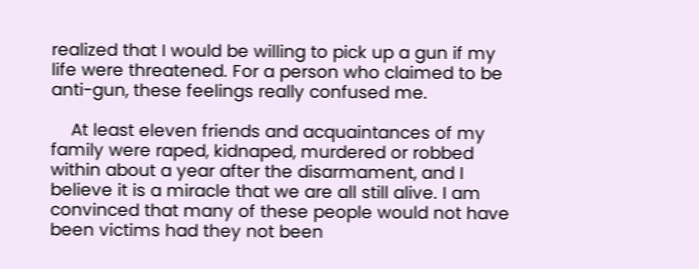realized that I would be willing to pick up a gun if my  life were threatened. For a person who claimed to be anti-gun, these feelings really confused me.

    At least eleven friends and acquaintances of my family were raped, kidnaped, murdered or robbed within about a year after the disarmament, and I believe it is a miracle that we are all still alive. I am  convinced that many of these people would not have been victims had they not been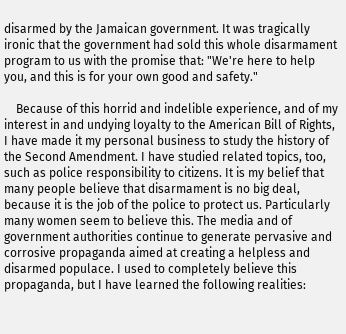disarmed by the Jamaican government. It was tragically ironic that the government had sold this whole disarmament program to us with the promise that: "We're here to help you, and this is for your own good and safety."

    Because of this horrid and indelible experience, and of my interest in and undying loyalty to the American Bill of Rights, I have made it my personal business to study the history of the Second Amendment. I have studied related topics, too, such as police responsibility to citizens. It is my belief that many people believe that disarmament is no big deal, because it is the job of the police to protect us. Particularly many women seem to believe this. The media and of government authorities continue to generate pervasive and corrosive propaganda aimed at creating a helpless and disarmed populace. I used to completely believe this propaganda, but I have learned the following realities: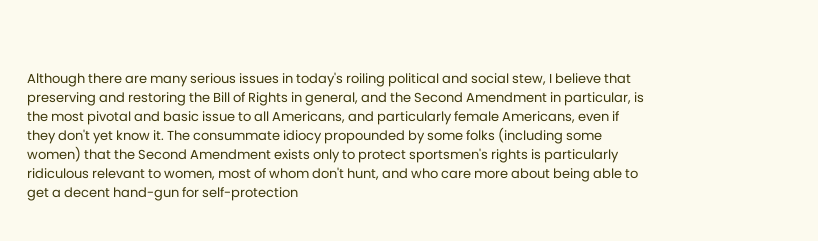Although there are many serious issues in today's roiling political and social stew, I believe that preserving and restoring the Bill of Rights in general, and the Second Amendment in particular, is the most pivotal and basic issue to all Americans, and particularly female Americans, even if they don't yet know it. The consummate idiocy propounded by some folks (including some women) that the Second Amendment exists only to protect sportsmen's rights is particularly ridiculous relevant to women, most of whom don't hunt, and who care more about being able to get a decent hand-gun for self-protection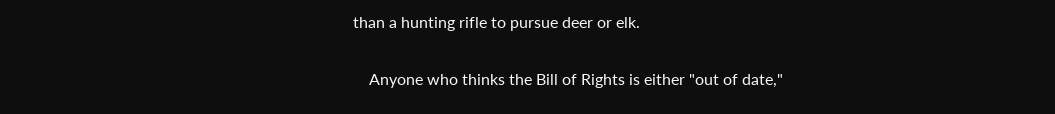than a hunting rifle to pursue deer or elk.

    Anyone who thinks the Bill of Rights is either "out of date,"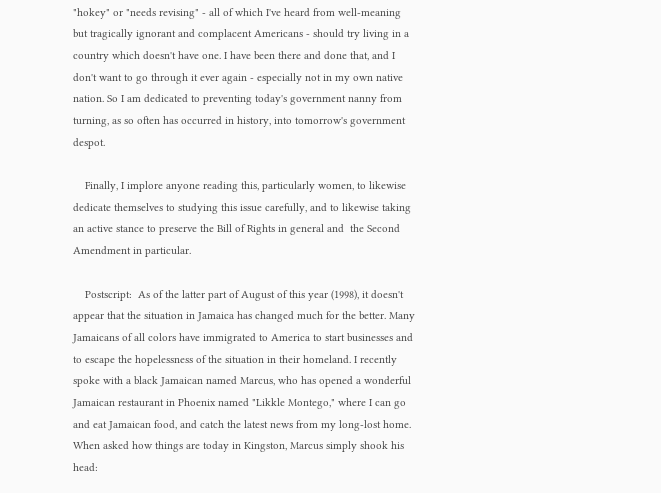"hokey" or "needs revising" - all of which I've heard from well-meaning but tragically ignorant and complacent Americans - should try living in a  country which doesn't have one. I have been there and done that, and I don't want to go through it ever again - especially not in my own native nation. So I am dedicated to preventing today's government nanny from turning, as so often has occurred in history, into tomorrow's government despot.

    Finally, I implore anyone reading this, particularly women, to likewise dedicate themselves to studying this issue carefully, and to likewise taking an active stance to preserve the Bill of Rights in general and  the Second Amendment in particular.

    Postscript:  As of the latter part of August of this year (1998), it doesn't appear that the situation in Jamaica has changed much for the better. Many Jamaicans of all colors have immigrated to America to start businesses and to escape the hopelessness of the situation in their homeland. I recently spoke with a black Jamaican named Marcus, who has opened a wonderful Jamaican restaurant in Phoenix named "Likkle Montego," where I can go and eat Jamaican food, and catch the latest news from my long-lost home. When asked how things are today in Kingston, Marcus simply shook his head: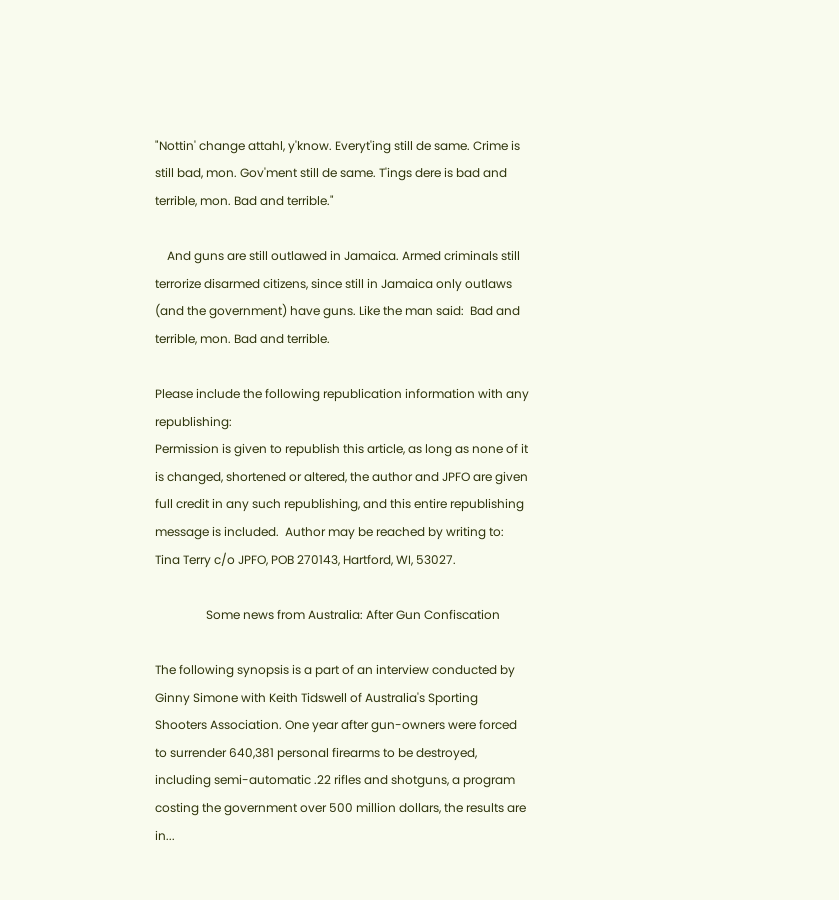"Nottin' change attahl, y'know. Everyt'ing still de same. Crime is still bad, mon. Gov'ment still de same. T'ings dere is bad and terrible, mon. Bad and terrible."

    And guns are still outlawed in Jamaica. Armed criminals still terrorize disarmed citizens, since still in Jamaica only outlaws (and the government) have guns. Like the man said:  Bad and terrible, mon. Bad and terrible.

Please include the following republication information with any republishing:
Permission is given to republish this article, as long as none of it is changed, shortened or altered, the author and JPFO are given full credit in any such republishing, and this entire republishing message is included.  Author may be reached by writing to: Tina Terry c/o JPFO, POB 270143, Hartford, WI, 53027.

                 Some news from Australia: After Gun Confiscation

The following synopsis is a part of an interview conducted by Ginny Simone with Keith Tidswell of Australia's Sporting Shooters Association. One year after gun-owners were forced to surrender 640,381 personal firearms to be destroyed, including semi-automatic .22 rifles and shotguns, a program costing the government over 500 million dollars, the results are in...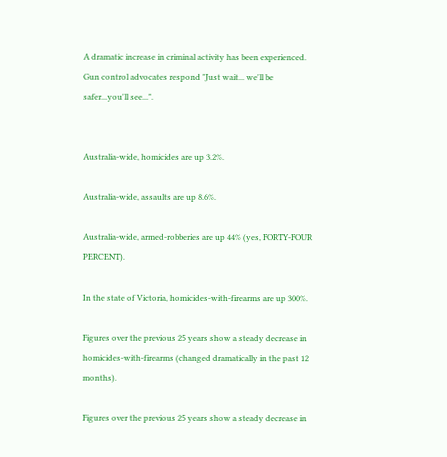A dramatic increase in criminal activity has been experienced. Gun control advocates respond "Just wait... we'll be safer...you'll see...".


Australia-wide, homicides are up 3.2%.

Australia-wide, assaults are up 8.6%.

Australia-wide, armed-robberies are up 44% (yes, FORTY-FOUR PERCENT).

In the state of Victoria, homicides-with-firearms are up 300%.

Figures over the previous 25 years show a steady decrease in homicides-with-firearms (changed dramatically in the past 12 months).

Figures over the previous 25 years show a steady decrease in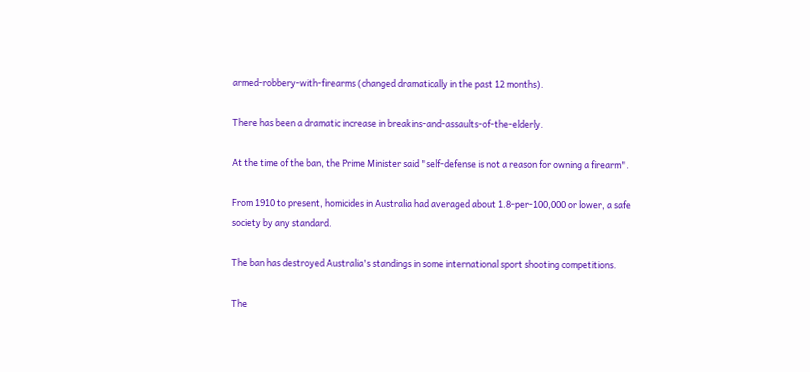armed-robbery-with-firearms (changed dramatically in the past 12 months).

There has been a dramatic increase in breakins-and-assaults-of-the-elderly.

At the time of the ban, the Prime Minister said "self-defense is not a reason for owning a firearm".

From 1910 to present, homicides in Australia had averaged about 1.8-per-100,000 or lower, a safe society by any standard.

The ban has destroyed Australia's standings in some international sport shooting competitions.

The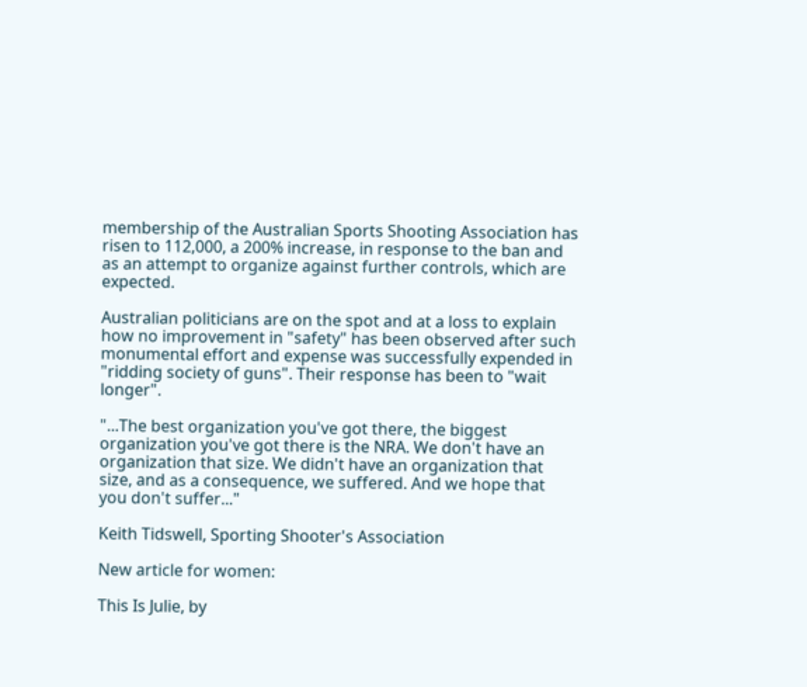membership of the Australian Sports Shooting Association has risen to 112,000, a 200% increase, in response to the ban and as an attempt to organize against further controls, which are expected.

Australian politicians are on the spot and at a loss to explain how no improvement in "safety" has been observed after such monumental effort and expense was successfully expended in "ridding society of guns". Their response has been to "wait longer".

"...The best organization you've got there, the biggest organization you've got there is the NRA. We don't have an organization that size. We didn't have an organization that size, and as a consequence, we suffered. And we hope that you don't suffer..."

Keith Tidswell, Sporting Shooter's Association

New article for women:

This Is Julie, by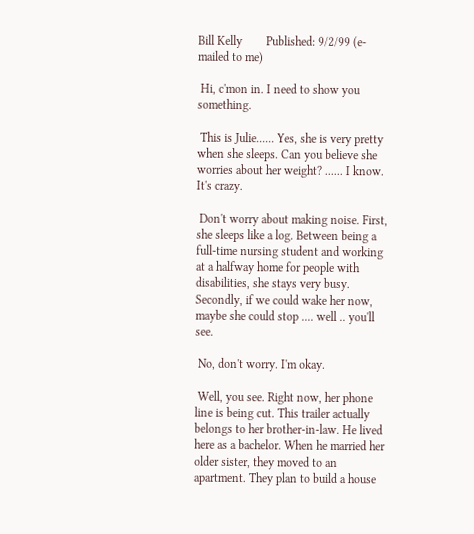Bill Kelly        Published: 9/2/99 (e-mailed to me)

 Hi, c'mon in. I need to show you something.

 This is Julie...... Yes, she is very pretty when she sleeps. Can you believe she worries about her weight? ...... I know. It's crazy.

 Don't worry about making noise. First, she sleeps like a log. Between being a full-time nursing student and working at a halfway home for people with disabilities, she stays very busy. Secondly, if we could wake her now, maybe she could stop .... well .. you'll see.

 No, don't worry. I'm okay.

 Well, you see. Right now, her phone line is being cut. This trailer actually belongs to her brother-in-law. He lived here as a bachelor. When he married her older sister, they moved to an apartment. They plan to build a house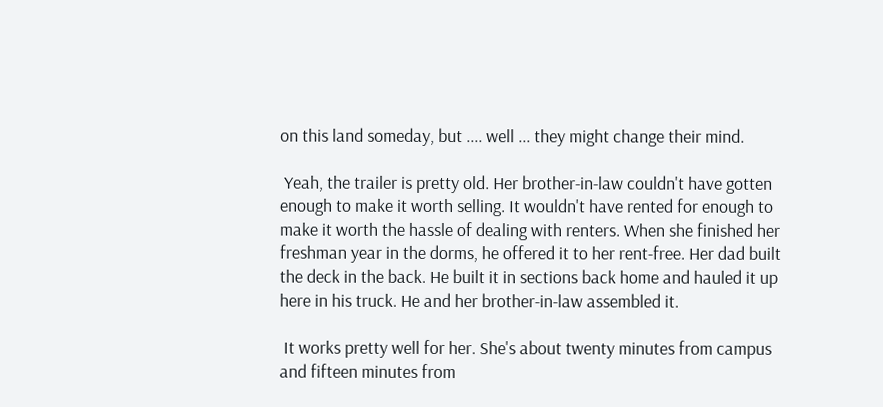on this land someday, but .... well ... they might change their mind.

 Yeah, the trailer is pretty old. Her brother-in-law couldn't have gotten enough to make it worth selling. It wouldn't have rented for enough to make it worth the hassle of dealing with renters. When she finished her freshman year in the dorms, he offered it to her rent-free. Her dad built the deck in the back. He built it in sections back home and hauled it up here in his truck. He and her brother-in-law assembled it.

 It works pretty well for her. She's about twenty minutes from campus and fifteen minutes from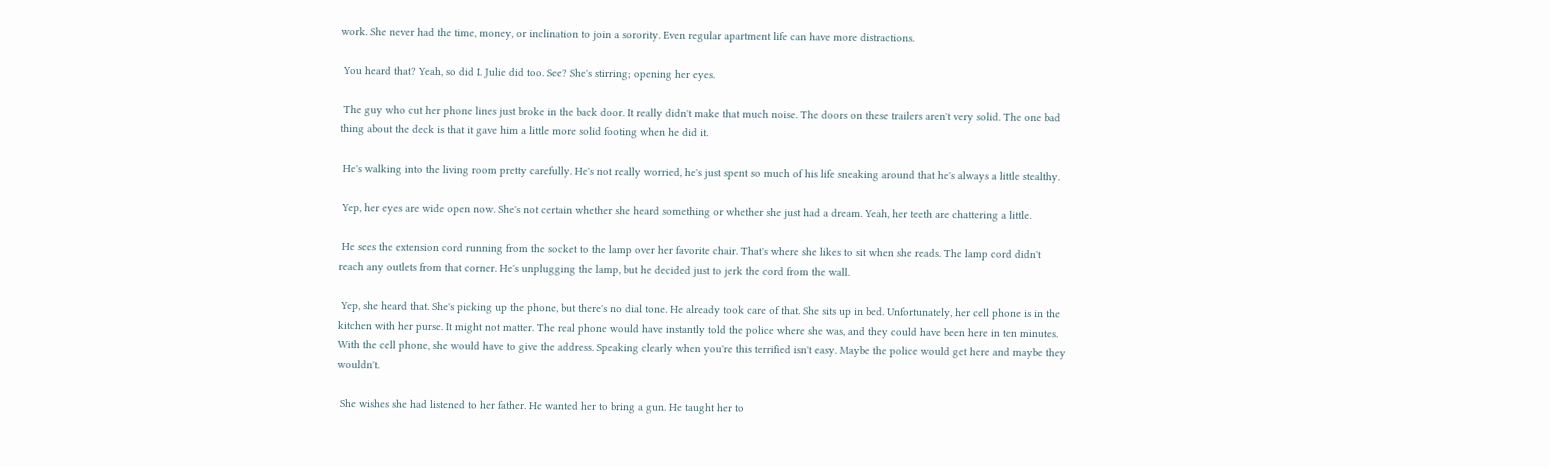work. She never had the time, money, or inclination to join a sorority. Even regular apartment life can have more distractions.

 You heard that? Yeah, so did I. Julie did too. See? She's stirring; opening her eyes.

 The guy who cut her phone lines just broke in the back door. It really didn't make that much noise. The doors on these trailers aren't very solid. The one bad thing about the deck is that it gave him a little more solid footing when he did it.

 He's walking into the living room pretty carefully. He's not really worried, he's just spent so much of his life sneaking around that he's always a little stealthy.

 Yep, her eyes are wide open now. She's not certain whether she heard something or whether she just had a dream. Yeah, her teeth are chattering a little.

 He sees the extension cord running from the socket to the lamp over her favorite chair. That's where she likes to sit when she reads. The lamp cord didn't reach any outlets from that corner. He's unplugging the lamp, but he decided just to jerk the cord from the wall.

 Yep, she heard that. She's picking up the phone, but there's no dial tone. He already took care of that. She sits up in bed. Unfortunately, her cell phone is in the kitchen with her purse. It might not matter. The real phone would have instantly told the police where she was, and they could have been here in ten minutes. With the cell phone, she would have to give the address. Speaking clearly when you're this terrified isn't easy. Maybe the police would get here and maybe they wouldn't.

 She wishes she had listened to her father. He wanted her to bring a gun. He taught her to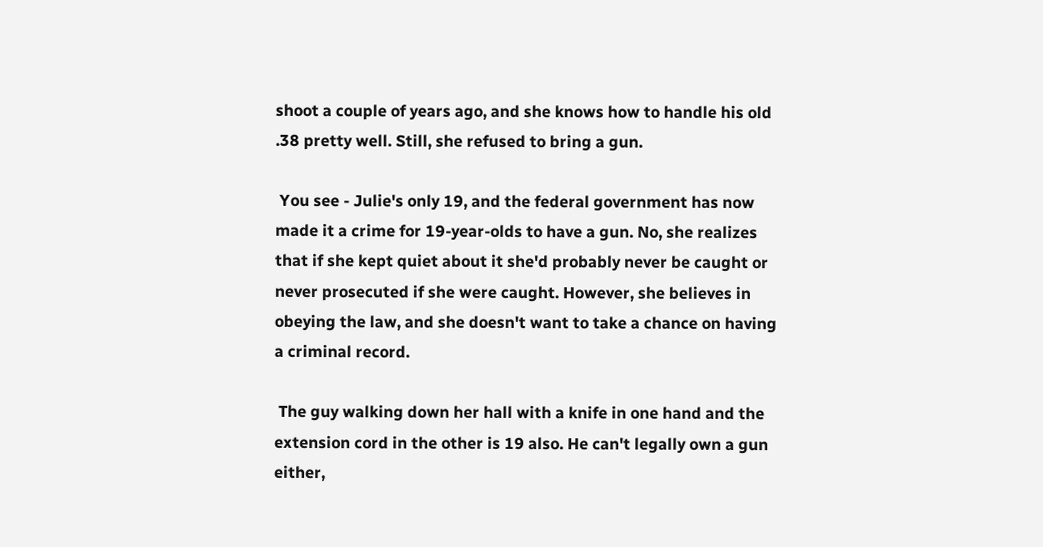shoot a couple of years ago, and she knows how to handle his old .38 pretty well. Still, she refused to bring a gun.

 You see - Julie's only 19, and the federal government has now made it a crime for 19-year-olds to have a gun. No, she realizes that if she kept quiet about it she'd probably never be caught or never prosecuted if she were caught. However, she believes in obeying the law, and she doesn't want to take a chance on having a criminal record.

 The guy walking down her hall with a knife in one hand and the extension cord in the other is 19 also. He can't legally own a gun either,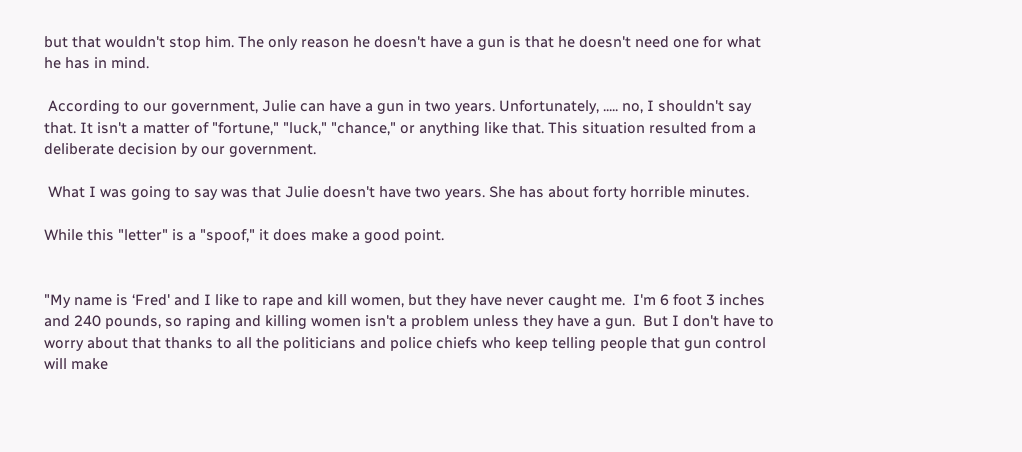but that wouldn't stop him. The only reason he doesn't have a gun is that he doesn't need one for what he has in mind.

 According to our government, Julie can have a gun in two years. Unfortunately, ..... no, I shouldn't say that. It isn't a matter of "fortune," "luck," "chance," or anything like that. This situation resulted from a deliberate decision by our government.

 What I was going to say was that Julie doesn't have two years. She has about forty horrible minutes.

While this "letter" is a "spoof," it does make a good point.


"My name is ‘Fred' and I like to rape and kill women, but they have never caught me.  I'm 6 foot 3 inches and 240 pounds, so raping and killing women isn't a problem unless they have a gun.  But I don't have to worry about that thanks to all the politicians and police chiefs who keep telling people that gun control will make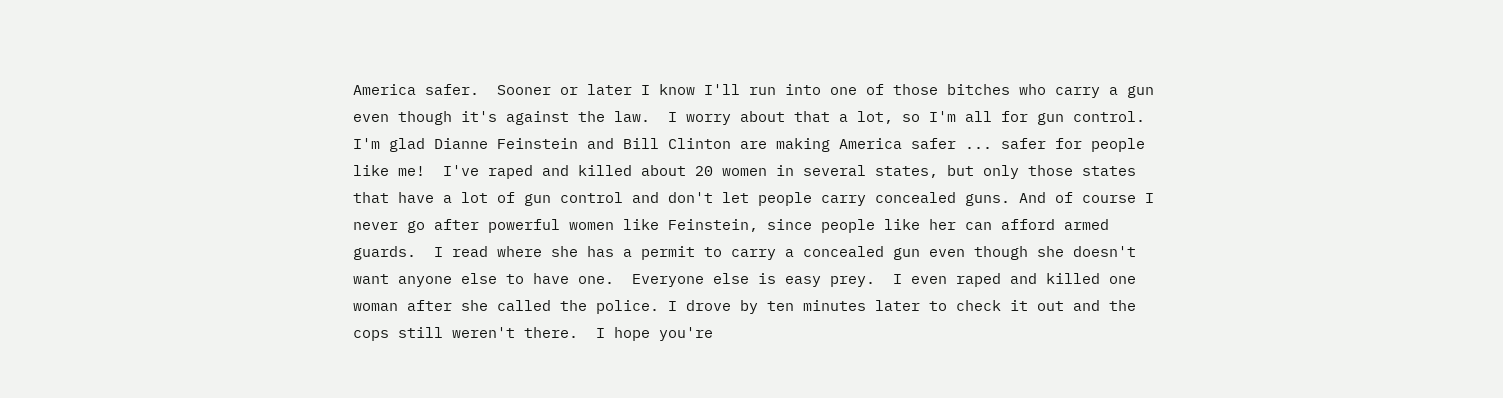America safer.  Sooner or later I know I'll run into one of those bitches who carry a gun even though it's against the law.  I worry about that a lot, so I'm all for gun control.  I'm glad Dianne Feinstein and Bill Clinton are making America safer ... safer for people like me!  I've raped and killed about 20 women in several states, but only those states that have a lot of gun control and don't let people carry concealed guns. And of course I never go after powerful women like Feinstein, since people like her can afford armed guards.  I read where she has a permit to carry a concealed gun even though she doesn't want anyone else to have one.  Everyone else is easy prey.  I even raped and killed one woman after she called the police. I drove by ten minutes later to check it out and the cops still weren't there.  I hope you're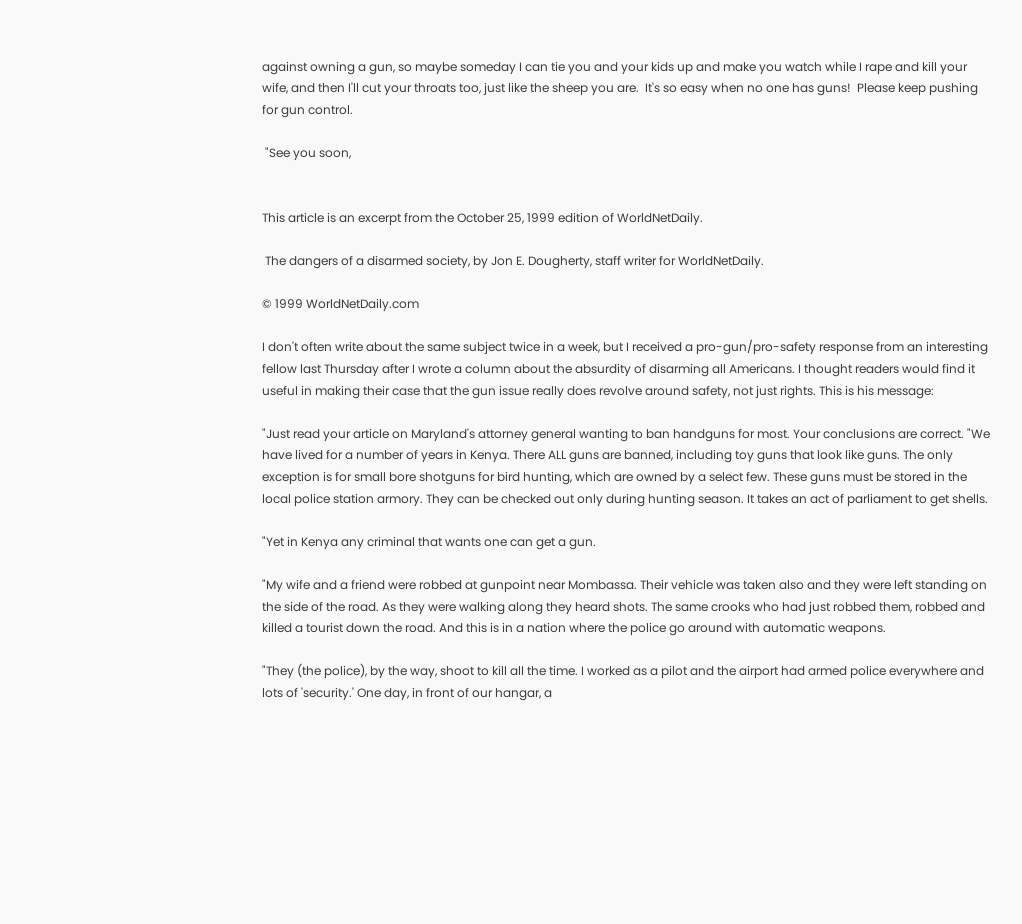against owning a gun, so maybe someday I can tie you and your kids up and make you watch while I rape and kill your wife, and then I'll cut your throats too, just like the sheep you are.  It's so easy when no one has guns!  Please keep pushing for gun control.

 "See you soon,


This article is an excerpt from the October 25, 1999 edition of WorldNetDaily.

 The dangers of a disarmed society, by Jon E. Dougherty, staff writer for WorldNetDaily.

© 1999 WorldNetDaily.com

I don't often write about the same subject twice in a week, but I received a pro-gun/pro-safety response from an interesting fellow last Thursday after I wrote a column about the absurdity of disarming all Americans. I thought readers would find it useful in making their case that the gun issue really does revolve around safety, not just rights. This is his message:

"Just read your article on Maryland's attorney general wanting to ban handguns for most. Your conclusions are correct. "We have lived for a number of years in Kenya. There ALL guns are banned, including toy guns that look like guns. The only exception is for small bore shotguns for bird hunting, which are owned by a select few. These guns must be stored in the local police station armory. They can be checked out only during hunting season. It takes an act of parliament to get shells.

"Yet in Kenya any criminal that wants one can get a gun.

"My wife and a friend were robbed at gunpoint near Mombassa. Their vehicle was taken also and they were left standing on the side of the road. As they were walking along they heard shots. The same crooks who had just robbed them, robbed and killed a tourist down the road. And this is in a nation where the police go around with automatic weapons.

"They (the police), by the way, shoot to kill all the time. I worked as a pilot and the airport had armed police everywhere and lots of 'security.' One day, in front of our hangar, a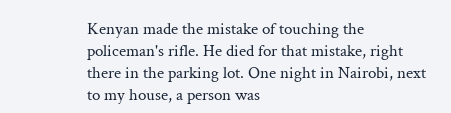Kenyan made the mistake of touching the policeman's rifle. He died for that mistake, right there in the parking lot. One night in Nairobi, next to my house, a person was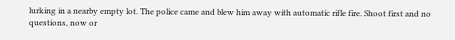lurking in a nearby empty lot. The police came and blew him away with automatic rifle fire. Shoot first and no questions, now or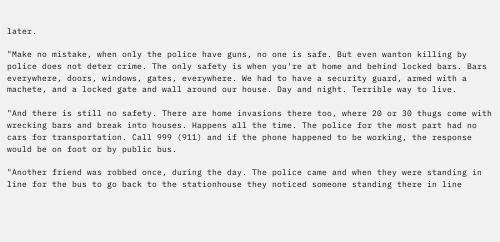later.

"Make no mistake, when only the police have guns, no one is safe. But even wanton killing by police does not deter crime. The only safety is when you're at home and behind locked bars. Bars everywhere, doors, windows, gates, everywhere. We had to have a security guard, armed with a machete, and a locked gate and wall around our house. Day and night. Terrible way to live.

"And there is still no safety. There are home invasions there too, where 20 or 30 thugs come with wrecking bars and break into houses. Happens all the time. The police for the most part had no cars for transportation. Call 999 (911) and if the phone happened to be working, the response would be on foot or by public bus.

"Another friend was robbed once, during the day. The police came and when they were standing in line for the bus to go back to the stationhouse they noticed someone standing there in line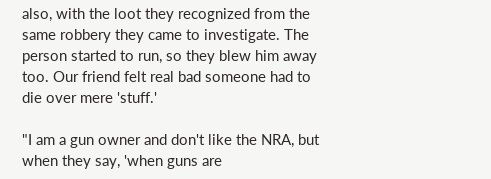also, with the loot they recognized from the same robbery they came to investigate. The person started to run, so they blew him away too. Our friend felt real bad someone had to die over mere 'stuff.'

"I am a gun owner and don't like the NRA, but when they say, 'when guns are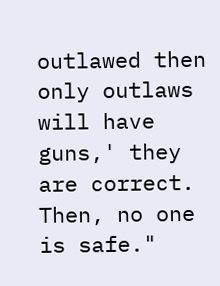outlawed then only outlaws will have guns,' they are correct. Then, no one is safe."